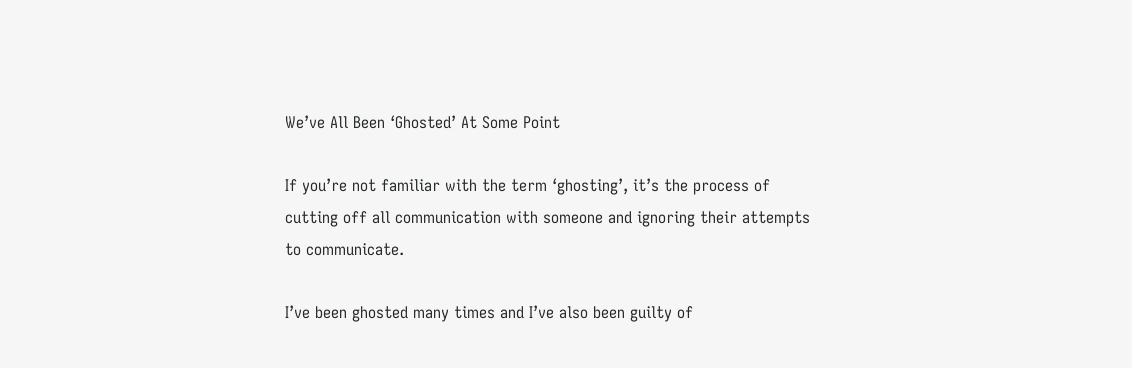We’ve All Been ‘Ghosted’ At Some Point

If you’re not familiar with the term ‘ghosting’, it’s the process of cutting off all communication with someone and ignoring their attempts to communicate.

I’ve been ghosted many times and I’ve also been guilty of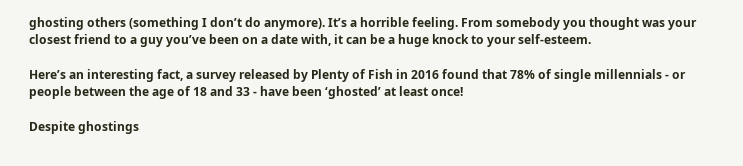ghosting others (something I don’t do anymore). It’s a horrible feeling. From somebody you thought was your closest friend to a guy you’ve been on a date with, it can be a huge knock to your self-esteem.

Here’s an interesting fact, a survey released by Plenty of Fish in 2016 found that 78% of single millennials - or people between the age of 18 and 33 - have been ‘ghosted’ at least once!

Despite ghostings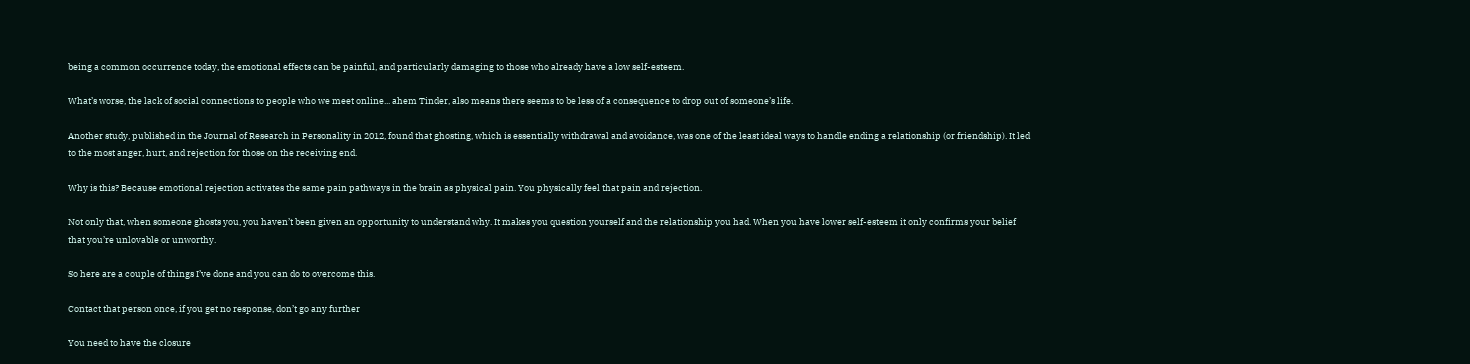being a common occurrence today, the emotional effects can be painful, and particularly damaging to those who already have a low self-esteem.

What’s worse, the lack of social connections to people who we meet online... ahem Tinder, also means there seems to be less of a consequence to drop out of someone’s life.

Another study, published in the Journal of Research in Personality in 2012, found that ghosting, which is essentially withdrawal and avoidance, was one of the least ideal ways to handle ending a relationship (or friendship). It led to the most anger, hurt, and rejection for those on the receiving end.

Why is this? Because emotional rejection activates the same pain pathways in the brain as physical pain. You physically feel that pain and rejection.

Not only that, when someone ghosts you, you haven’t been given an opportunity to understand why. It makes you question yourself and the relationship you had. When you have lower self-esteem it only confirms your belief that you’re unlovable or unworthy.

So here are a couple of things I’ve done and you can do to overcome this.

Contact that person once, if you get no response, don’t go any further

You need to have the closure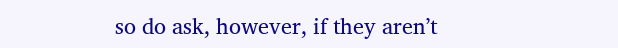so do ask, however, if they aren’t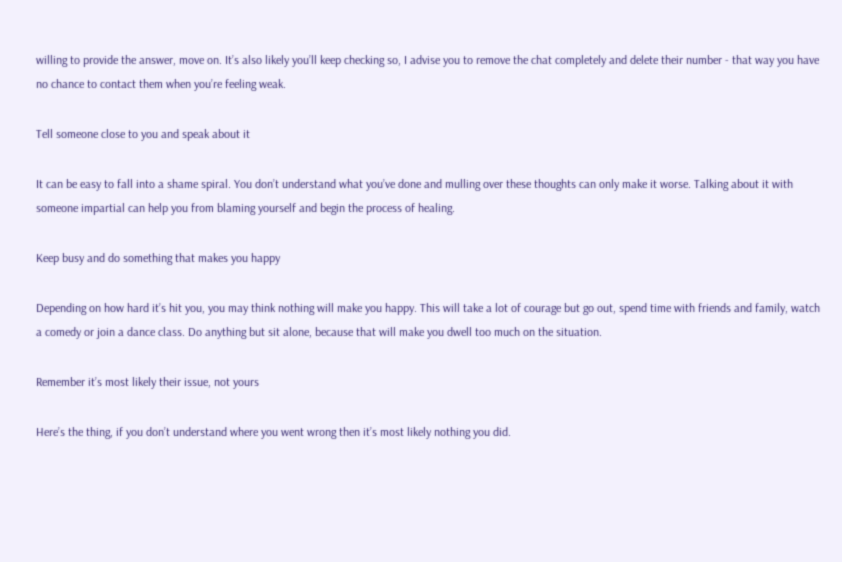willing to provide the answer, move on. It’s also likely you’ll keep checking so, I advise you to remove the chat completely and delete their number - that way you have no chance to contact them when you’re feeling weak.

Tell someone close to you and speak about it

It can be easy to fall into a shame spiral. You don’t understand what you’ve done and mulling over these thoughts can only make it worse. Talking about it with someone impartial can help you from blaming yourself and begin the process of healing.

Keep busy and do something that makes you happy

Depending on how hard it’s hit you, you may think nothing will make you happy. This will take a lot of courage but go out, spend time with friends and family, watch a comedy or join a dance class. Do anything but sit alone, because that will make you dwell too much on the situation.

Remember it’s most likely their issue, not yours

Here’s the thing, if you don’t understand where you went wrong then it’s most likely nothing you did.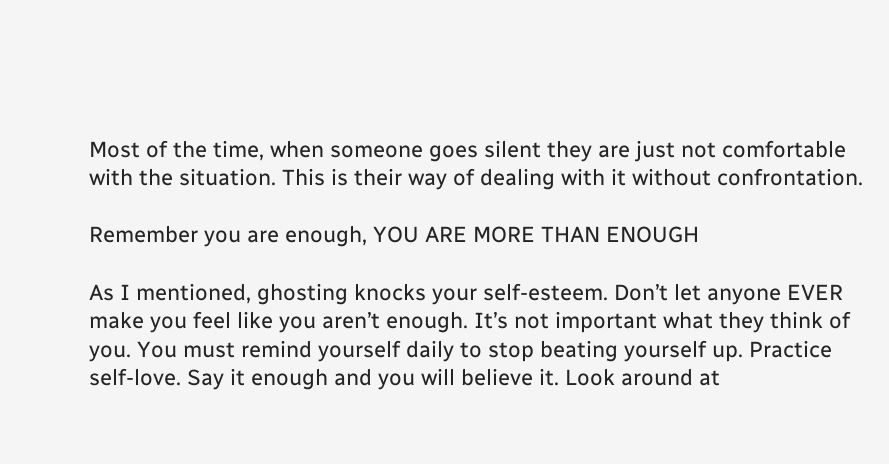Most of the time, when someone goes silent they are just not comfortable with the situation. This is their way of dealing with it without confrontation.

Remember you are enough, YOU ARE MORE THAN ENOUGH

As I mentioned, ghosting knocks your self-esteem. Don’t let anyone EVER make you feel like you aren’t enough. It’s not important what they think of you. You must remind yourself daily to stop beating yourself up. Practice self-love. Say it enough and you will believe it. Look around at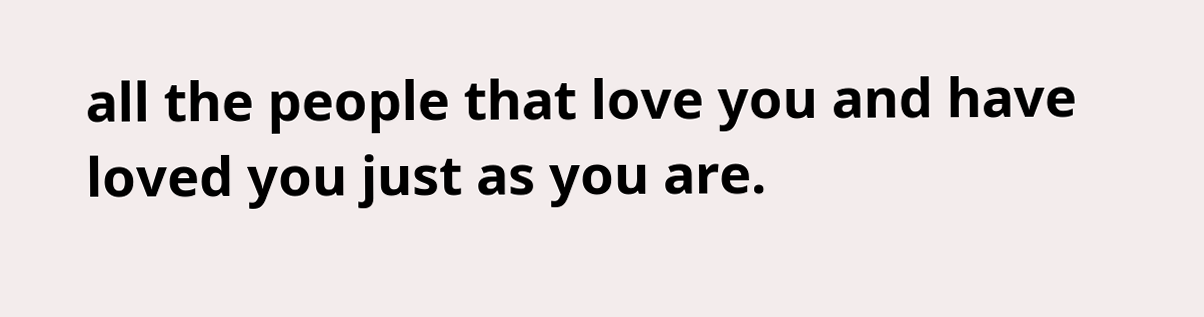all the people that love you and have loved you just as you are.